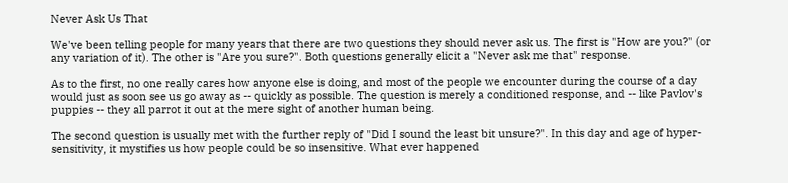Never Ask Us That

We've been telling people for many years that there are two questions they should never ask us. The first is "How are you?" (or any variation of it). The other is "Are you sure?". Both questions generally elicit a "Never ask me that" response.

As to the first, no one really cares how anyone else is doing, and most of the people we encounter during the course of a day would just as soon see us go away as -- quickly as possible. The question is merely a conditioned response, and -- like Pavlov's puppies -- they all parrot it out at the mere sight of another human being.

The second question is usually met with the further reply of "Did I sound the least bit unsure?". In this day and age of hyper-sensitivity, it mystifies us how people could be so insensitive. What ever happened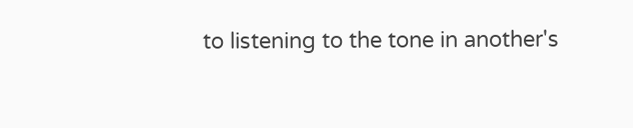to listening to the tone in another's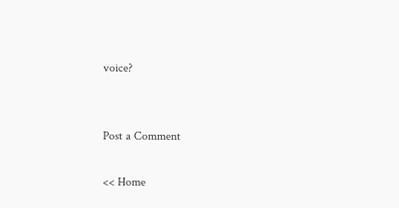voice?


Post a Comment

<< Home